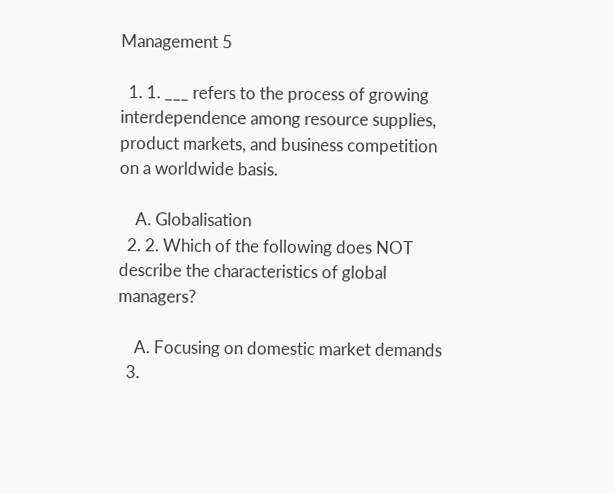Management 5

  1. 1. ___ refers to the process of growing interdependence among resource supplies, product markets, and business competition on a worldwide basis.

    A. Globalisation
  2. 2. Which of the following does NOT describe the characteristics of global managers?

    A. Focusing on domestic market demands
  3.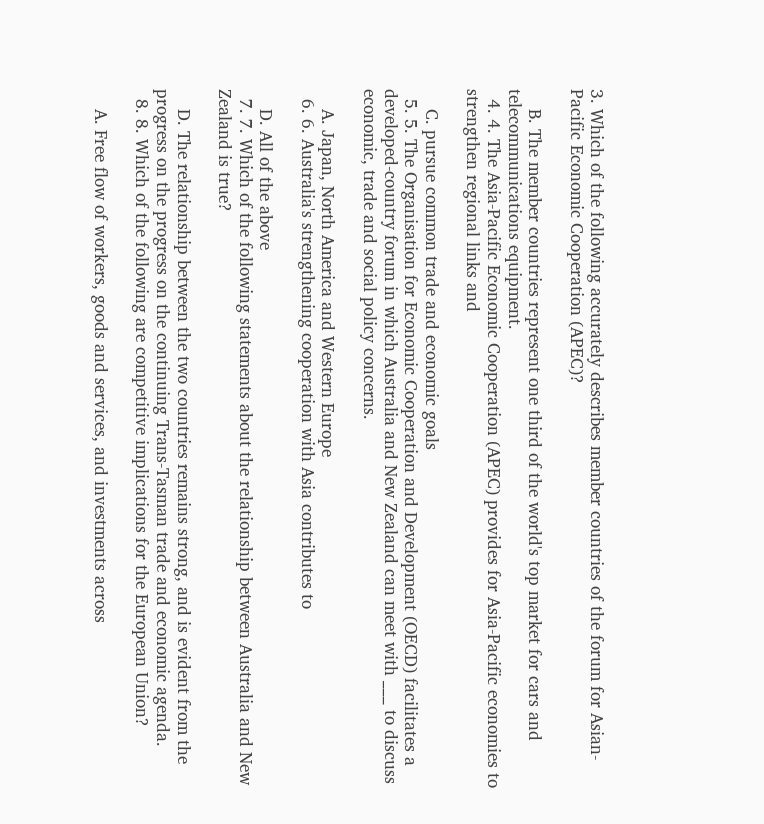3. Which of the following accurately describes member countries of the forum for Asian-Pacific Economic Cooperation (APEC)?

    B. The member countries represent one third of the world's top market for cars and telecommunications equipment.
  4. 4. The Asia-Pacific Economic Cooperation (APEC) provides for Asia-Pacific economies to strengthen regional links and

    C. pursue common trade and economic goals
  5. 5. The Organisation for Economic Cooperation and Development (OECD) facilitates a developed-country forum in which Australia and New Zealand can meet with ___ to discuss economic, trade and social policy concerns.

    A. Japan, North America and Western Europe
  6. 6. Australia's strengthening cooperation with Asia contributes to

    D. All of the above
  7. 7. Which of the following statements about the relationship between Australia and New Zealand is true?

    D. The relationship between the two countries remains strong, and is evident from the progress on the progress on the continuing Trans-Tasman trade and economic agenda.
  8. 8. Which of the following are competitive implications for the European Union?

    A. Free flow of workers, goods and services, and investments across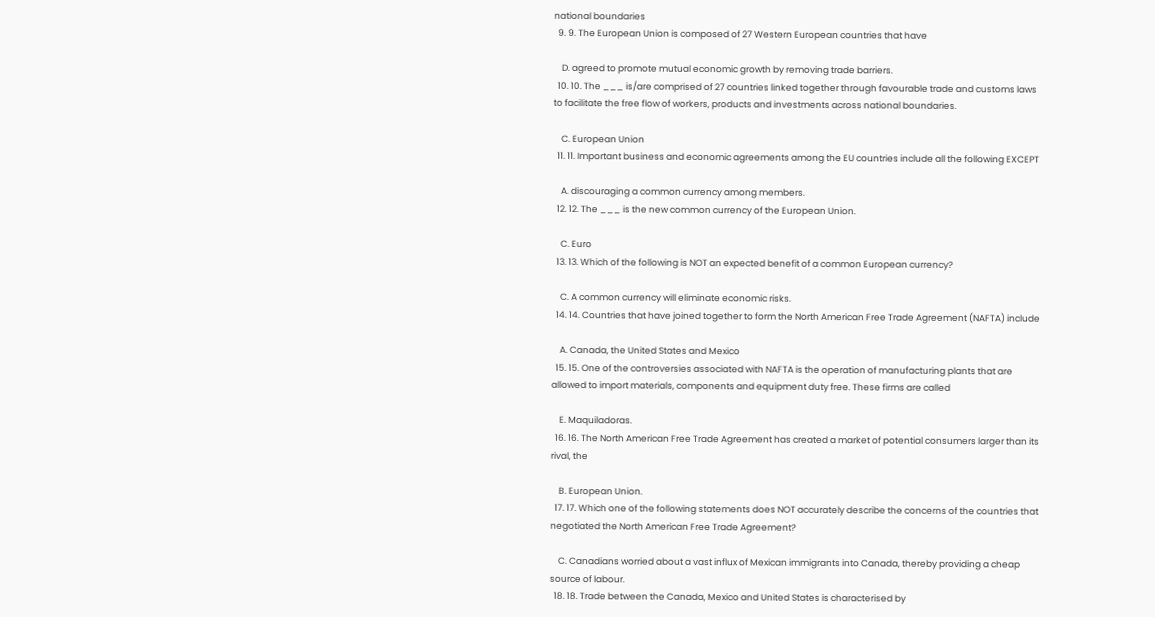national boundaries
  9. 9. The European Union is composed of 27 Western European countries that have

    D. agreed to promote mutual economic growth by removing trade barriers.
  10. 10. The ___ is/are comprised of 27 countries linked together through favourable trade and customs laws to facilitate the free flow of workers, products and investments across national boundaries.

    C. European Union
  11. 11. Important business and economic agreements among the EU countries include all the following EXCEPT

    A. discouraging a common currency among members.
  12. 12. The ___ is the new common currency of the European Union.

    C. Euro
  13. 13. Which of the following is NOT an expected benefit of a common European currency?

    C. A common currency will eliminate economic risks.
  14. 14. Countries that have joined together to form the North American Free Trade Agreement (NAFTA) include

    A. Canada, the United States and Mexico
  15. 15. One of the controversies associated with NAFTA is the operation of manufacturing plants that are allowed to import materials, components and equipment duty free. These firms are called

    E. Maquiladoras.
  16. 16. The North American Free Trade Agreement has created a market of potential consumers larger than its rival, the

    B. European Union.
  17. 17. Which one of the following statements does NOT accurately describe the concerns of the countries that negotiated the North American Free Trade Agreement?

    C. Canadians worried about a vast influx of Mexican immigrants into Canada, thereby providing a cheap source of labour.
  18. 18. Trade between the Canada, Mexico and United States is characterised by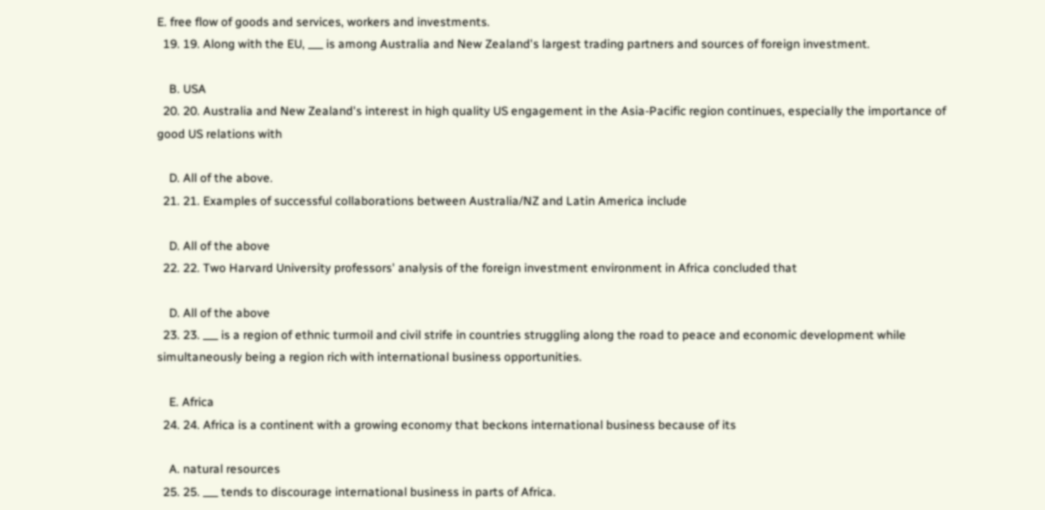E. free flow of goods and services, workers and investments.
  19. 19. Along with the EU, ___ is among Australia and New Zealand's largest trading partners and sources of foreign investment.

    B. USA
  20. 20. Australia and New Zealand's interest in high quality US engagement in the Asia-Pacific region continues, especially the importance of good US relations with

    D. All of the above.
  21. 21. Examples of successful collaborations between Australia/NZ and Latin America include

    D. All of the above
  22. 22. Two Harvard University professors' analysis of the foreign investment environment in Africa concluded that

    D. All of the above
  23. 23. ___ is a region of ethnic turmoil and civil strife in countries struggling along the road to peace and economic development while simultaneously being a region rich with international business opportunities.

    E. Africa
  24. 24. Africa is a continent with a growing economy that beckons international business because of its

    A. natural resources
  25. 25. ___ tends to discourage international business in parts of Africa.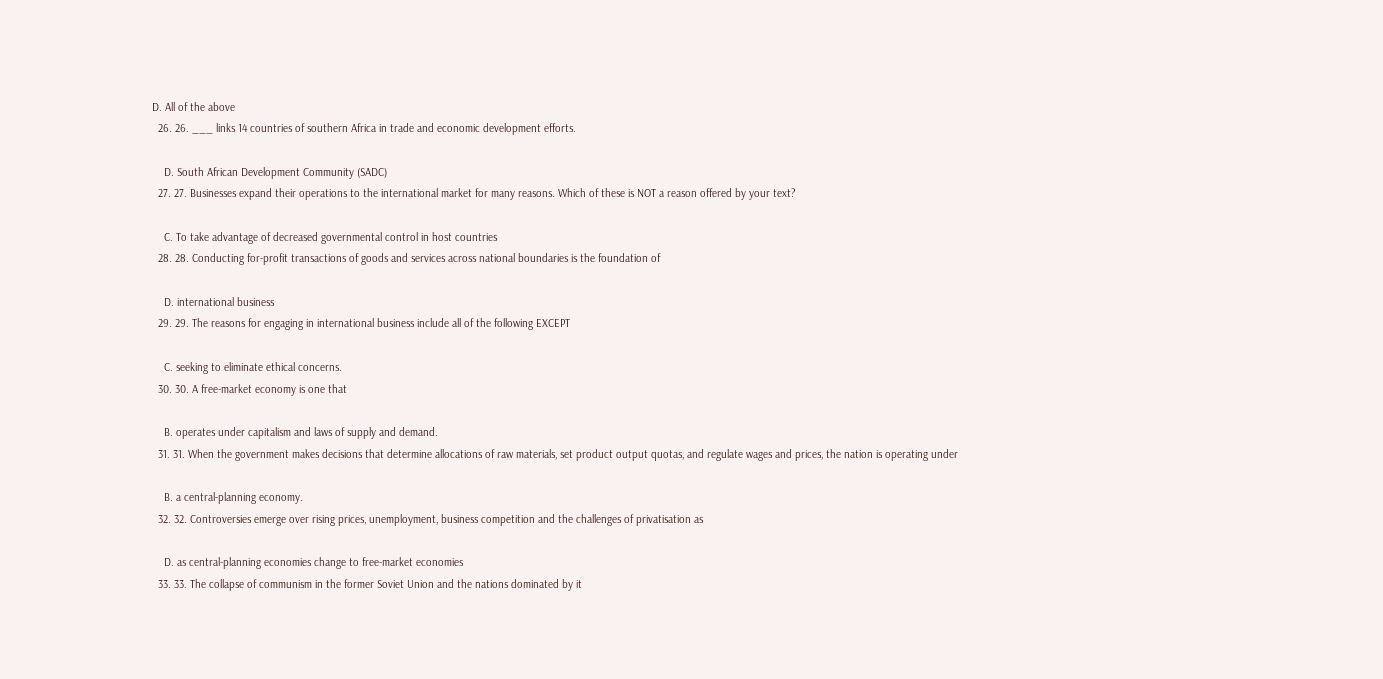D. All of the above
  26. 26. ___ links 14 countries of southern Africa in trade and economic development efforts.

    D. South African Development Community (SADC)
  27. 27. Businesses expand their operations to the international market for many reasons. Which of these is NOT a reason offered by your text?

    C. To take advantage of decreased governmental control in host countries
  28. 28. Conducting for-profit transactions of goods and services across national boundaries is the foundation of

    D. international business
  29. 29. The reasons for engaging in international business include all of the following EXCEPT

    C. seeking to eliminate ethical concerns.
  30. 30. A free-market economy is one that

    B. operates under capitalism and laws of supply and demand.
  31. 31. When the government makes decisions that determine allocations of raw materials, set product output quotas, and regulate wages and prices, the nation is operating under

    B. a central-planning economy.
  32. 32. Controversies emerge over rising prices, unemployment, business competition and the challenges of privatisation as

    D. as central-planning economies change to free-market economies
  33. 33. The collapse of communism in the former Soviet Union and the nations dominated by it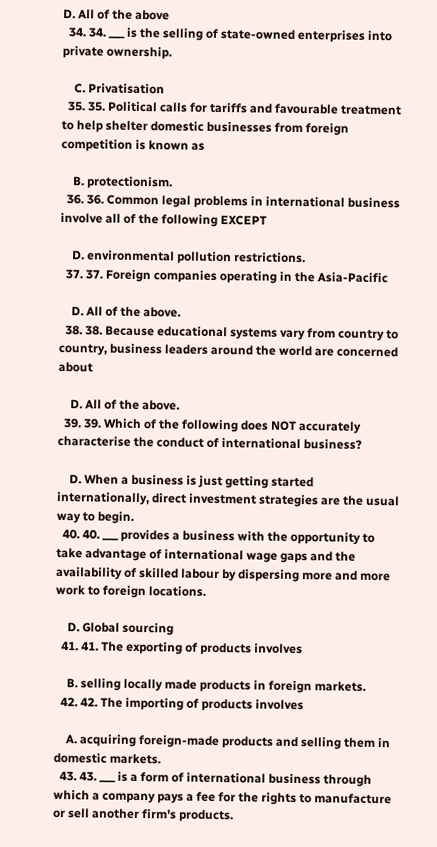D. All of the above
  34. 34. ___ is the selling of state-owned enterprises into private ownership.

    C. Privatisation
  35. 35. Political calls for tariffs and favourable treatment to help shelter domestic businesses from foreign competition is known as

    B. protectionism.
  36. 36. Common legal problems in international business involve all of the following EXCEPT

    D. environmental pollution restrictions.
  37. 37. Foreign companies operating in the Asia-Pacific

    D. All of the above.
  38. 38. Because educational systems vary from country to country, business leaders around the world are concerned about

    D. All of the above.
  39. 39. Which of the following does NOT accurately characterise the conduct of international business?

    D. When a business is just getting started internationally, direct investment strategies are the usual way to begin.
  40. 40. ___ provides a business with the opportunity to take advantage of international wage gaps and the availability of skilled labour by dispersing more and more work to foreign locations.

    D. Global sourcing
  41. 41. The exporting of products involves

    B. selling locally made products in foreign markets.
  42. 42. The importing of products involves

    A. acquiring foreign-made products and selling them in domestic markets.
  43. 43. ___ is a form of international business through which a company pays a fee for the rights to manufacture or sell another firm's products.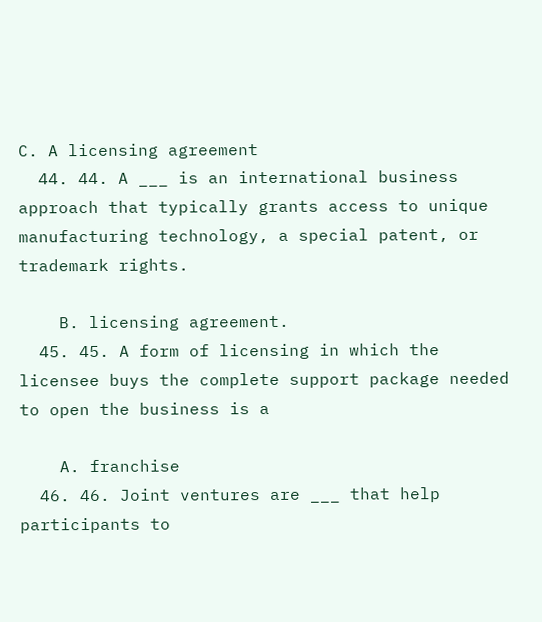C. A licensing agreement
  44. 44. A ___ is an international business approach that typically grants access to unique manufacturing technology, a special patent, or trademark rights.

    B. licensing agreement.
  45. 45. A form of licensing in which the licensee buys the complete support package needed to open the business is a

    A. franchise
  46. 46. Joint ventures are ___ that help participants to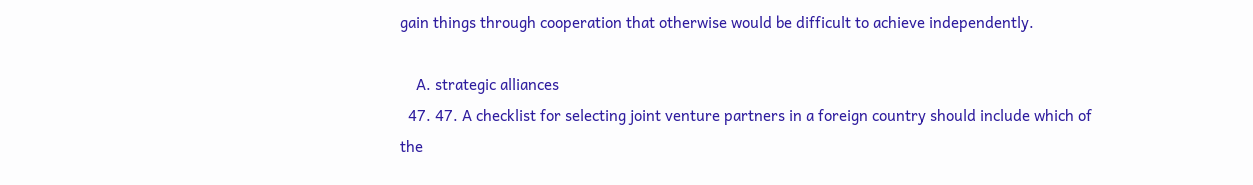gain things through cooperation that otherwise would be difficult to achieve independently.

    A. strategic alliances
  47. 47. A checklist for selecting joint venture partners in a foreign country should include which of the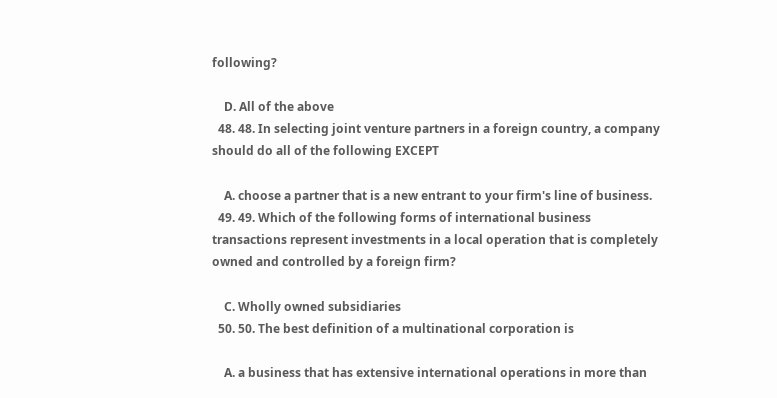following?

    D. All of the above
  48. 48. In selecting joint venture partners in a foreign country, a company should do all of the following EXCEPT

    A. choose a partner that is a new entrant to your firm's line of business.
  49. 49. Which of the following forms of international business transactions represent investments in a local operation that is completely owned and controlled by a foreign firm?

    C. Wholly owned subsidiaries
  50. 50. The best definition of a multinational corporation is

    A. a business that has extensive international operations in more than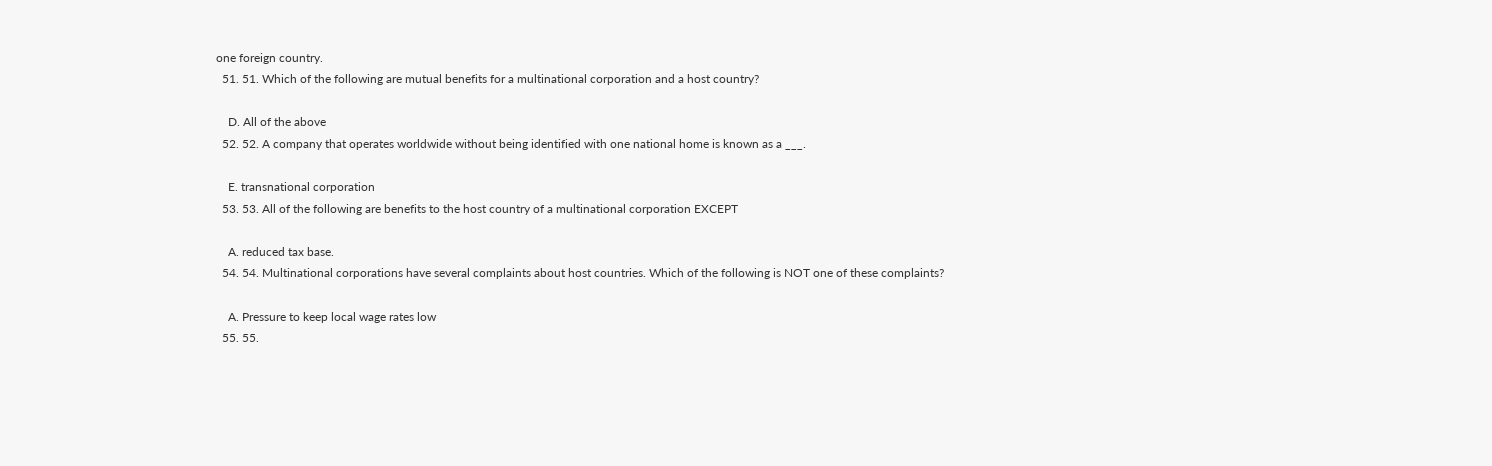one foreign country.
  51. 51. Which of the following are mutual benefits for a multinational corporation and a host country?

    D. All of the above
  52. 52. A company that operates worldwide without being identified with one national home is known as a ___.

    E. transnational corporation
  53. 53. All of the following are benefits to the host country of a multinational corporation EXCEPT

    A. reduced tax base.
  54. 54. Multinational corporations have several complaints about host countries. Which of the following is NOT one of these complaints?

    A. Pressure to keep local wage rates low
  55. 55.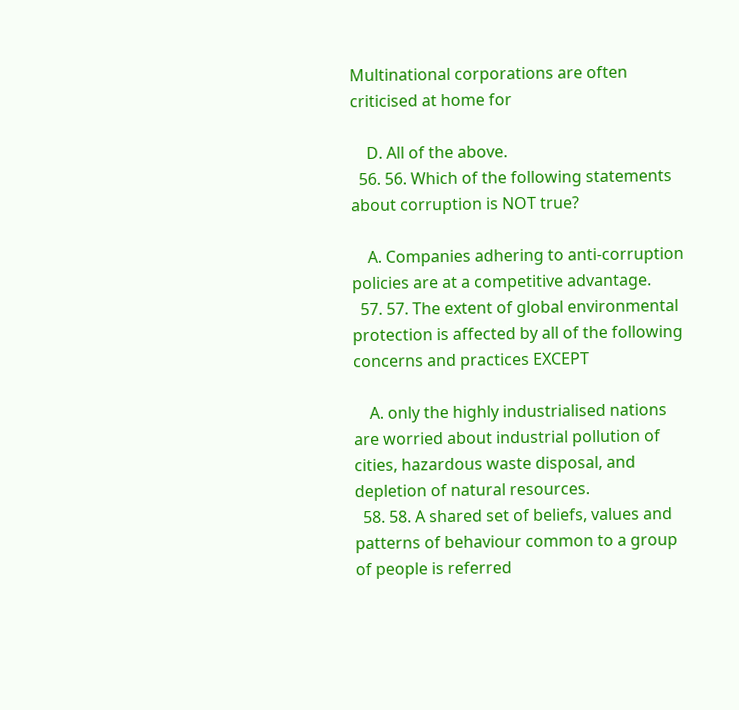Multinational corporations are often criticised at home for

    D. All of the above.
  56. 56. Which of the following statements about corruption is NOT true?

    A. Companies adhering to anti-corruption policies are at a competitive advantage.
  57. 57. The extent of global environmental protection is affected by all of the following concerns and practices EXCEPT

    A. only the highly industrialised nations are worried about industrial pollution of cities, hazardous waste disposal, and depletion of natural resources.
  58. 58. A shared set of beliefs, values and patterns of behaviour common to a group of people is referred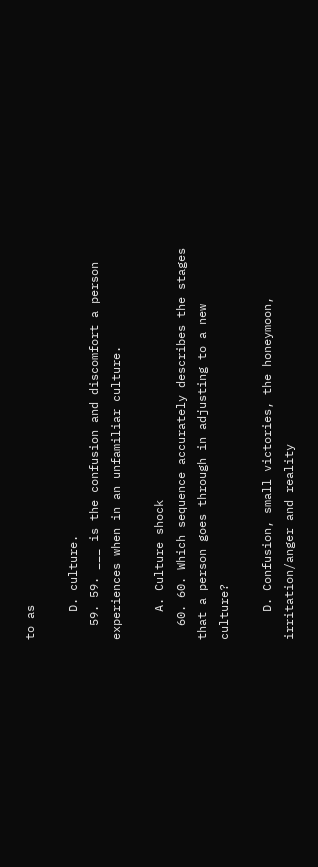to as

    D. culture.
  59. 59. ___ is the confusion and discomfort a person experiences when in an unfamiliar culture.

    A. Culture shock
  60. 60. Which sequence accurately describes the stages that a person goes through in adjusting to a new culture?

    D. Confusion, small victories, the honeymoon, irritation/anger and reality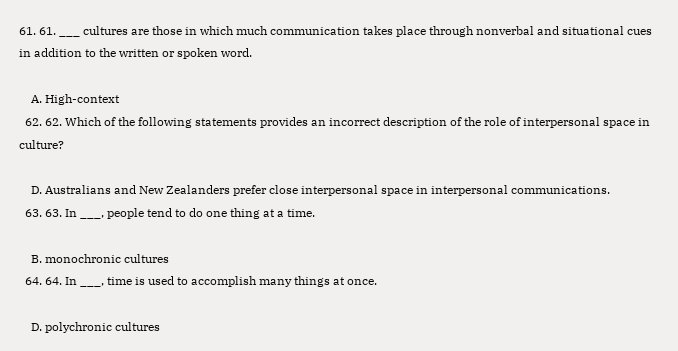61. 61. ___ cultures are those in which much communication takes place through nonverbal and situational cues in addition to the written or spoken word.

    A. High-context
  62. 62. Which of the following statements provides an incorrect description of the role of interpersonal space in culture?

    D. Australians and New Zealanders prefer close interpersonal space in interpersonal communications.
  63. 63. In ___, people tend to do one thing at a time.

    B. monochronic cultures
  64. 64. In ___, time is used to accomplish many things at once.

    D. polychronic cultures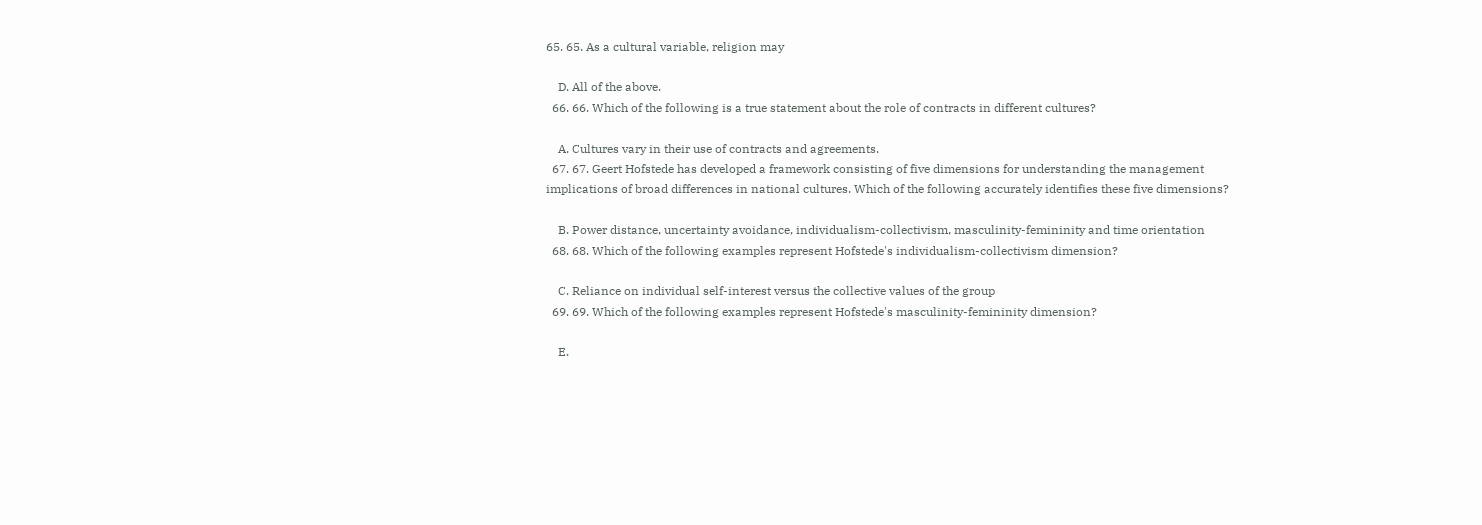65. 65. As a cultural variable, religion may

    D. All of the above.
  66. 66. Which of the following is a true statement about the role of contracts in different cultures?

    A. Cultures vary in their use of contracts and agreements.
  67. 67. Geert Hofstede has developed a framework consisting of five dimensions for understanding the management implications of broad differences in national cultures. Which of the following accurately identifies these five dimensions?

    B. Power distance, uncertainty avoidance, individualism-collectivism, masculinity-femininity and time orientation
  68. 68. Which of the following examples represent Hofstede's individualism-collectivism dimension?

    C. Reliance on individual self-interest versus the collective values of the group
  69. 69. Which of the following examples represent Hofstede's masculinity-femininity dimension?

    E.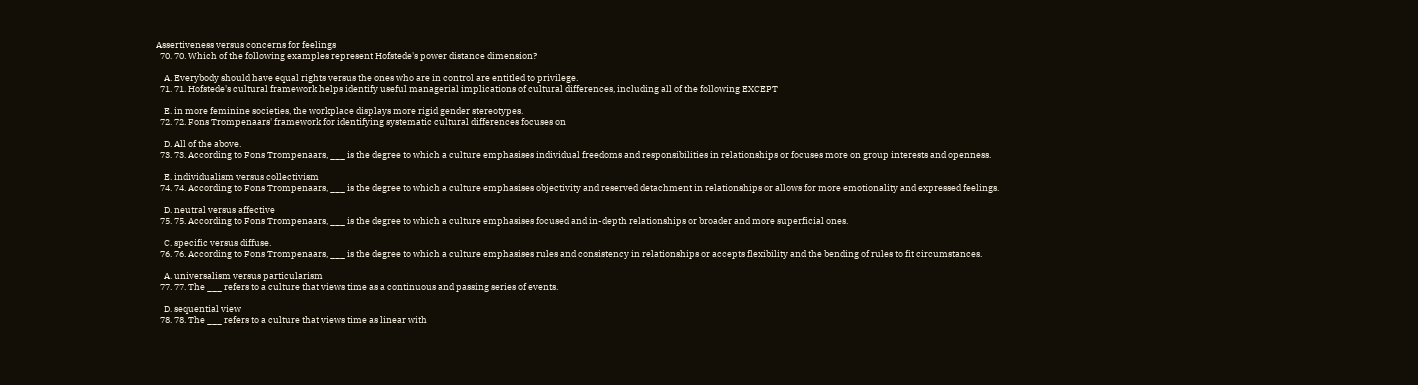Assertiveness versus concerns for feelings
  70. 70. Which of the following examples represent Hofstede's power distance dimension?

    A. Everybody should have equal rights versus the ones who are in control are entitled to privilege.
  71. 71. Hofstede's cultural framework helps identify useful managerial implications of cultural differences, including all of the following EXCEPT

    E. in more feminine societies, the workplace displays more rigid gender stereotypes.
  72. 72. Fons Trompenaars' framework for identifying systematic cultural differences focuses on

    D. All of the above.
  73. 73. According to Fons Trompenaars, ___ is the degree to which a culture emphasises individual freedoms and responsibilities in relationships or focuses more on group interests and openness.

    E. individualism versus collectivism
  74. 74. According to Fons Trompenaars, ___ is the degree to which a culture emphasises objectivity and reserved detachment in relationships or allows for more emotionality and expressed feelings.

    D. neutral versus affective
  75. 75. According to Fons Trompenaars, ___ is the degree to which a culture emphasises focused and in-depth relationships or broader and more superficial ones.

    C. specific versus diffuse.
  76. 76. According to Fons Trompenaars, ___ is the degree to which a culture emphasises rules and consistency in relationships or accepts flexibility and the bending of rules to fit circumstances.

    A. universalism versus particularism
  77. 77. The ___ refers to a culture that views time as a continuous and passing series of events.

    D. sequential view
  78. 78. The ___ refers to a culture that views time as linear with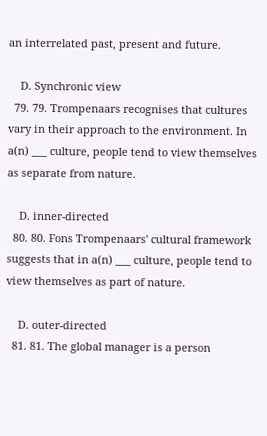an interrelated past, present and future.

    D. Synchronic view
  79. 79. Trompenaars recognises that cultures vary in their approach to the environment. In a(n) ___ culture, people tend to view themselves as separate from nature.

    D. inner-directed
  80. 80. Fons Trompenaars' cultural framework suggests that in a(n) ___ culture, people tend to view themselves as part of nature.

    D. outer-directed
  81. 81. The global manager is a person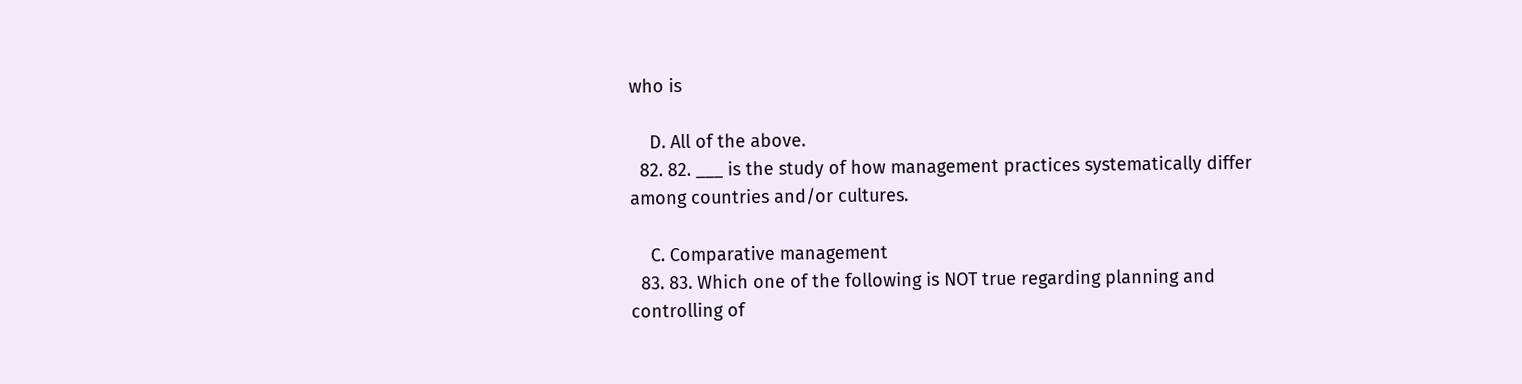who is

    D. All of the above.
  82. 82. ___ is the study of how management practices systematically differ among countries and/or cultures.

    C. Comparative management
  83. 83. Which one of the following is NOT true regarding planning and controlling of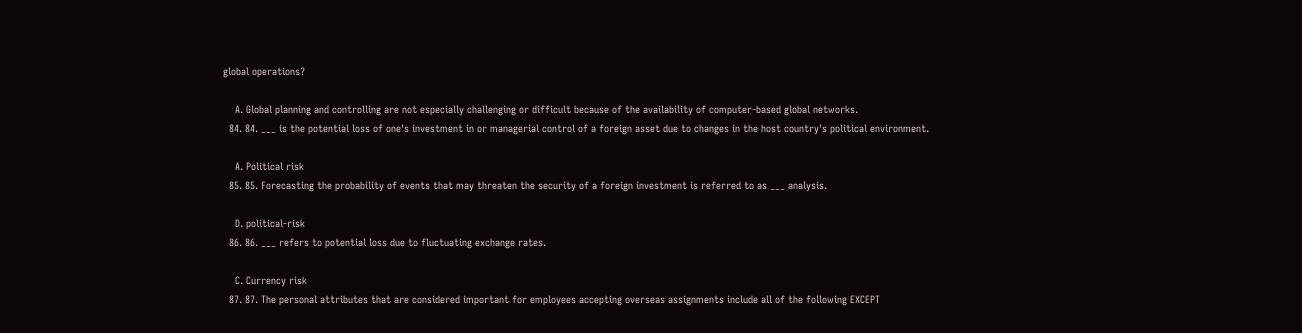global operations?

    A. Global planning and controlling are not especially challenging or difficult because of the availability of computer-based global networks.
  84. 84. ___ is the potential loss of one's investment in or managerial control of a foreign asset due to changes in the host country's political environment.

    A. Political risk
  85. 85. Forecasting the probability of events that may threaten the security of a foreign investment is referred to as ___ analysis.

    D. political-risk
  86. 86. ___ refers to potential loss due to fluctuating exchange rates.

    C. Currency risk
  87. 87. The personal attributes that are considered important for employees accepting overseas assignments include all of the following EXCEPT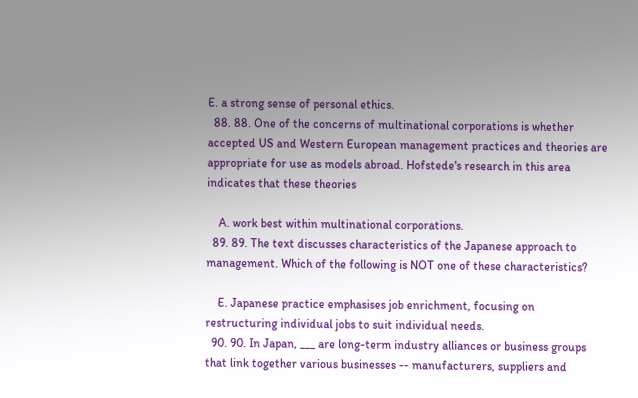E. a strong sense of personal ethics.
  88. 88. One of the concerns of multinational corporations is whether accepted US and Western European management practices and theories are appropriate for use as models abroad. Hofstede's research in this area indicates that these theories

    A. work best within multinational corporations.
  89. 89. The text discusses characteristics of the Japanese approach to management. Which of the following is NOT one of these characteristics?

    E. Japanese practice emphasises job enrichment, focusing on restructuring individual jobs to suit individual needs.
  90. 90. In Japan, ___ are long-term industry alliances or business groups that link together various businesses -- manufacturers, suppliers and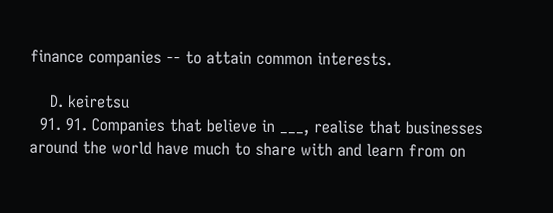finance companies -- to attain common interests.

    D. keiretsu
  91. 91. Companies that believe in ___, realise that businesses around the world have much to share with and learn from on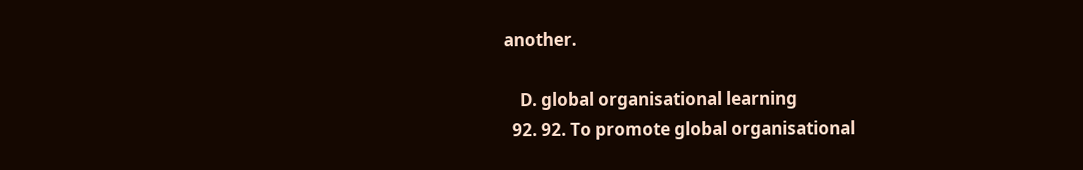another.

    D. global organisational learning
  92. 92. To promote global organisational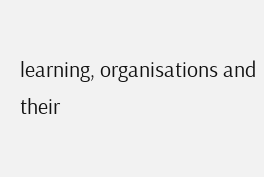learning, organisations and their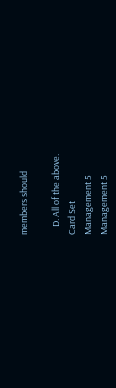members should

    D. All of the above.
Card Set
Management 5
Management 5